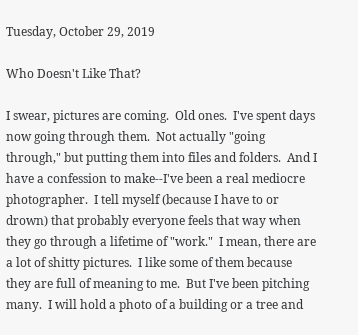Tuesday, October 29, 2019

Who Doesn't Like That?

I swear, pictures are coming.  Old ones.  I've spent days now going through them.  Not actually "going through," but putting them into files and folders.  And I have a confession to make--I've been a real mediocre photographer.  I tell myself (because I have to or drown) that probably everyone feels that way when they go through a lifetime of "work."  I mean, there are a lot of shitty pictures.  I like some of them because they are full of meaning to me.  But I've been pitching many.  I will hold a photo of a building or a tree and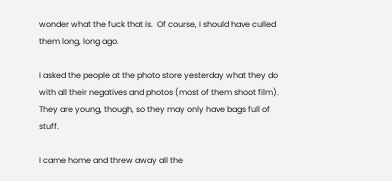wonder what the fuck that is.  Of course, I should have culled them long, long ago.

I asked the people at the photo store yesterday what they do with all their negatives and photos (most of them shoot film).  They are young, though, so they may only have bags full of stuff.

I came home and threw away all the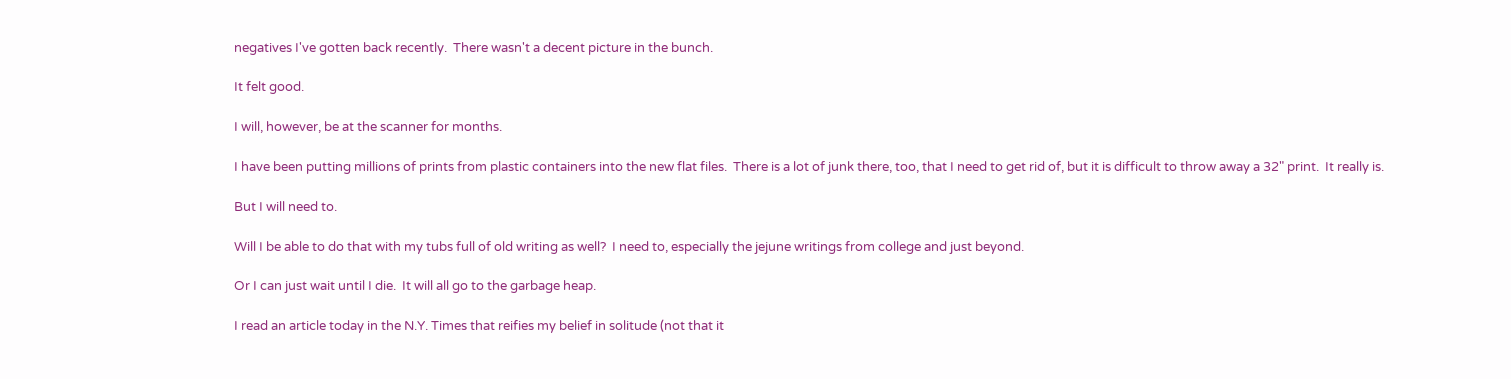negatives I've gotten back recently.  There wasn't a decent picture in the bunch.

It felt good.

I will, however, be at the scanner for months.

I have been putting millions of prints from plastic containers into the new flat files.  There is a lot of junk there, too, that I need to get rid of, but it is difficult to throw away a 32" print.  It really is.

But I will need to.

Will I be able to do that with my tubs full of old writing as well?  I need to, especially the jejune writings from college and just beyond.

Or I can just wait until I die.  It will all go to the garbage heap.

I read an article today in the N.Y. Times that reifies my belief in solitude (not that it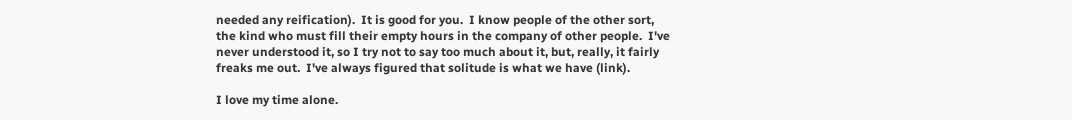needed any reification).  It is good for you.  I know people of the other sort, the kind who must fill their empty hours in the company of other people.  I've never understood it, so I try not to say too much about it, but, really, it fairly freaks me out.  I've always figured that solitude is what we have (link).

I love my time alone.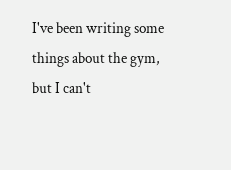I've been writing some things about the gym, but I can't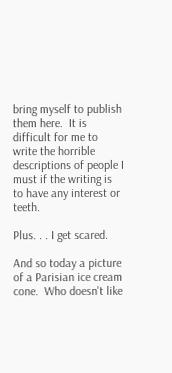bring myself to publish them here.  It is difficult for me to write the horrible descriptions of people I must if the writing is to have any interest or teeth.

Plus. . . I get scared.

And so today a picture of a Parisian ice cream cone.  Who doesn't like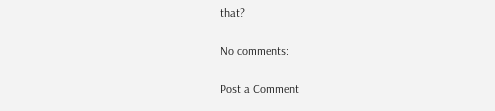that?

No comments:

Post a Comment